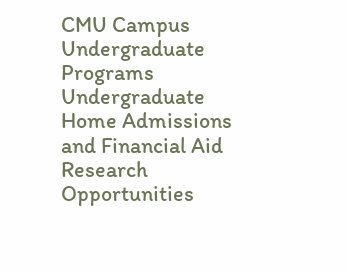CMU Campus
Undergraduate Programs
Undergraduate Home Admissions and Financial Aid Research Opportunities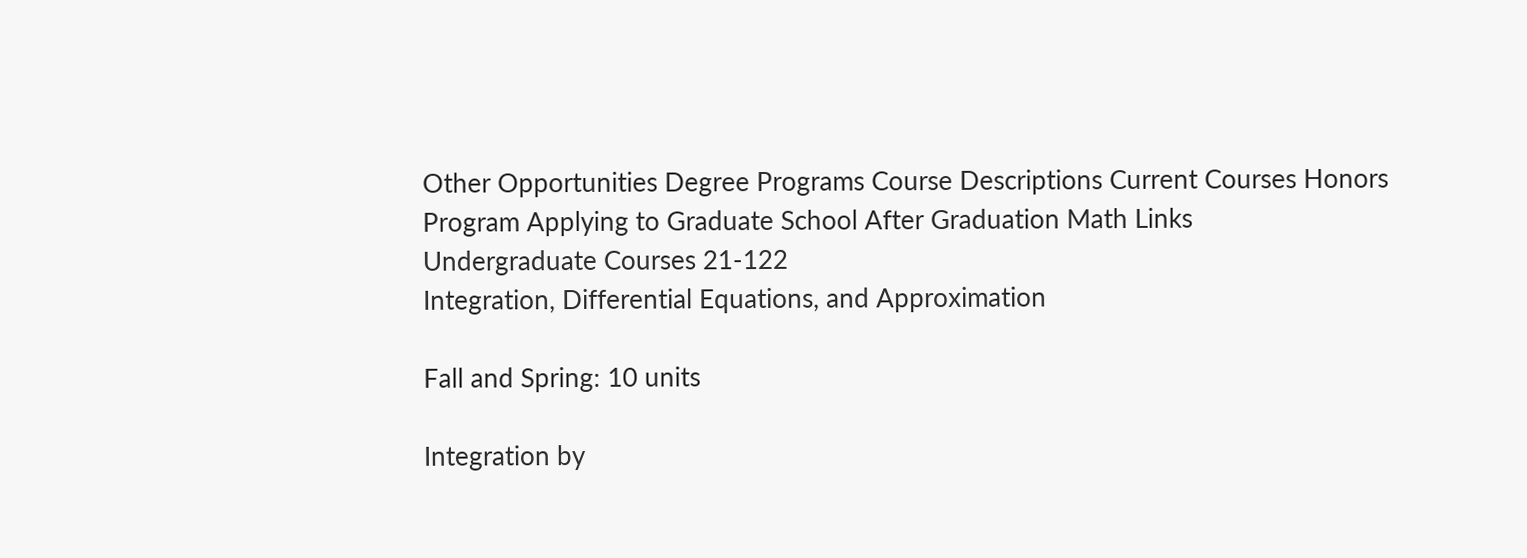Other Opportunities Degree Programs Course Descriptions Current Courses Honors Program Applying to Graduate School After Graduation Math Links
Undergraduate Courses 21-122
Integration, Differential Equations, and Approximation

Fall and Spring: 10 units

Integration by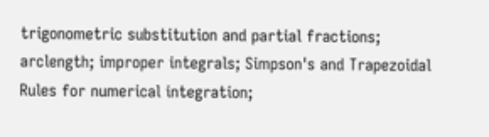trigonometric substitution and partial fractions; arclength; improper integrals; Simpson's and Trapezoidal Rules for numerical integration;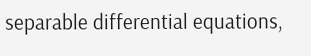separable differential equations,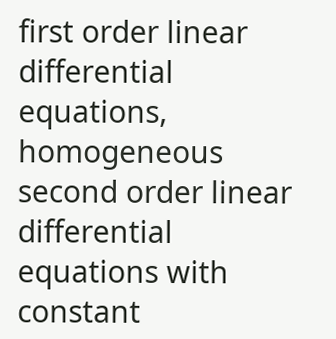first order linear differential equations, homogeneous second order linear differential equations with constant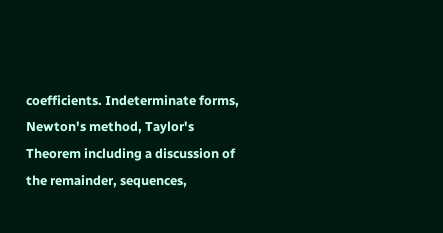coefficients. Indeterminate forms, Newton's method, Taylor's Theorem including a discussion of the remainder, sequences,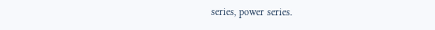series, power series.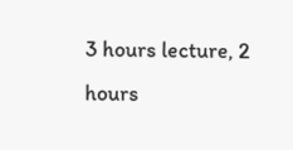3 hours lecture, 2 hours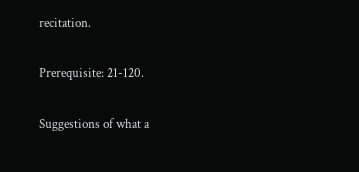recitation.

Prerequisite: 21-120.

Suggestions of what a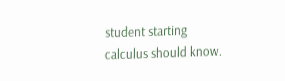student starting calculus should know.